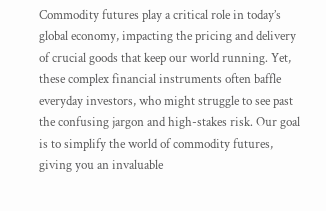Commodity futures play a critical role in today’s global economy, impacting the pricing and delivery of crucial goods that keep our world running. Yet, these complex financial instruments often baffle everyday investors, who might struggle to see past the confusing jargon and high-stakes risk. Our goal is to simplify the world of commodity futures, giving you an invaluable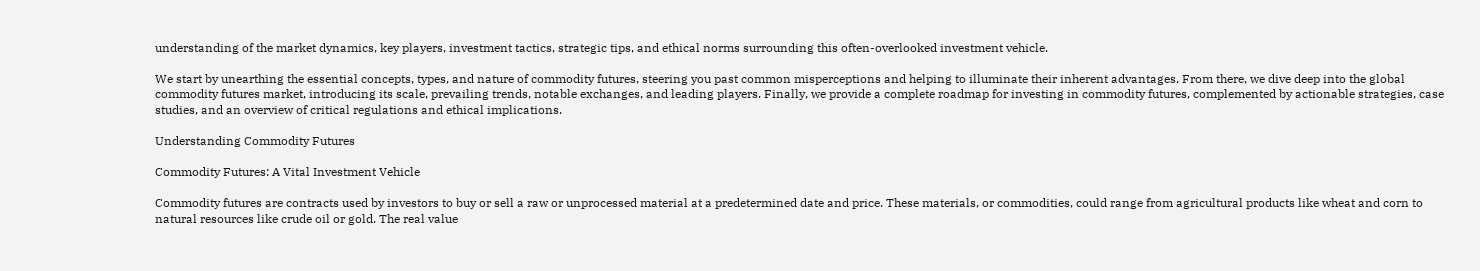understanding of the market dynamics, key players, investment tactics, strategic tips, and ethical norms surrounding this often-overlooked investment vehicle.

We start by unearthing the essential concepts, types, and nature of commodity futures, steering you past common misperceptions and helping to illuminate their inherent advantages. From there, we dive deep into the global commodity futures market, introducing its scale, prevailing trends, notable exchanges, and leading players. Finally, we provide a complete roadmap for investing in commodity futures, complemented by actionable strategies, case studies, and an overview of critical regulations and ethical implications.

Understanding Commodity Futures

Commodity Futures: A Vital Investment Vehicle

Commodity futures are contracts used by investors to buy or sell a raw or unprocessed material at a predetermined date and price. These materials, or commodities, could range from agricultural products like wheat and corn to natural resources like crude oil or gold. The real value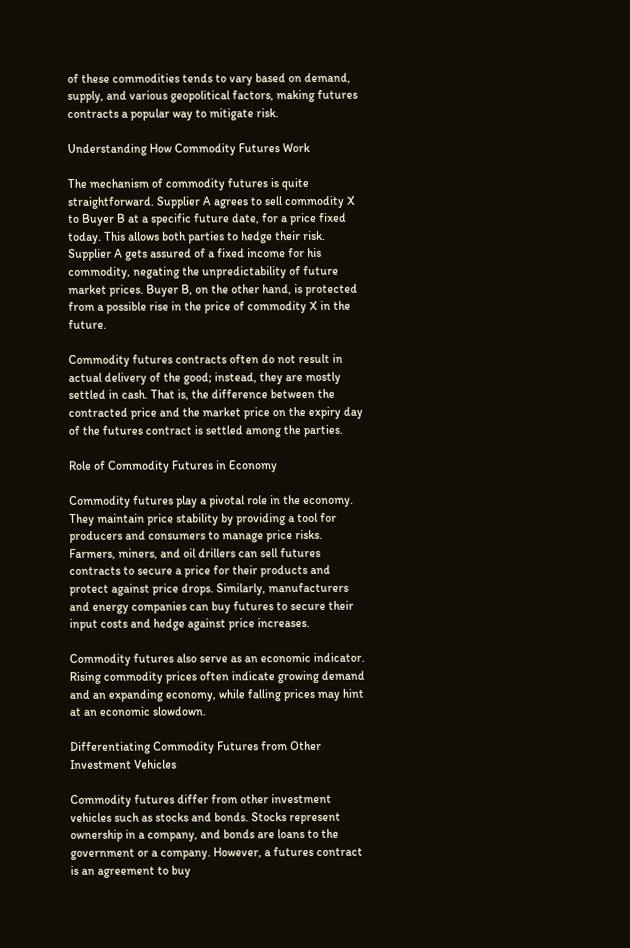of these commodities tends to vary based on demand, supply, and various geopolitical factors, making futures contracts a popular way to mitigate risk.

Understanding How Commodity Futures Work

The mechanism of commodity futures is quite straightforward. Supplier A agrees to sell commodity X to Buyer B at a specific future date, for a price fixed today. This allows both parties to hedge their risk. Supplier A gets assured of a fixed income for his commodity, negating the unpredictability of future market prices. Buyer B, on the other hand, is protected from a possible rise in the price of commodity X in the future.

Commodity futures contracts often do not result in actual delivery of the good; instead, they are mostly settled in cash. That is, the difference between the contracted price and the market price on the expiry day of the futures contract is settled among the parties.

Role of Commodity Futures in Economy

Commodity futures play a pivotal role in the economy. They maintain price stability by providing a tool for producers and consumers to manage price risks. Farmers, miners, and oil drillers can sell futures contracts to secure a price for their products and protect against price drops. Similarly, manufacturers and energy companies can buy futures to secure their input costs and hedge against price increases.

Commodity futures also serve as an economic indicator. Rising commodity prices often indicate growing demand and an expanding economy, while falling prices may hint at an economic slowdown.

Differentiating Commodity Futures from Other Investment Vehicles

Commodity futures differ from other investment vehicles such as stocks and bonds. Stocks represent ownership in a company, and bonds are loans to the government or a company. However, a futures contract is an agreement to buy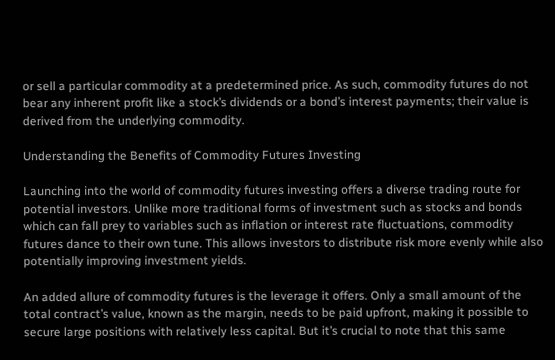or sell a particular commodity at a predetermined price. As such, commodity futures do not bear any inherent profit like a stock’s dividends or a bond’s interest payments; their value is derived from the underlying commodity.

Understanding the Benefits of Commodity Futures Investing

Launching into the world of commodity futures investing offers a diverse trading route for potential investors. Unlike more traditional forms of investment such as stocks and bonds which can fall prey to variables such as inflation or interest rate fluctuations, commodity futures dance to their own tune. This allows investors to distribute risk more evenly while also potentially improving investment yields.

An added allure of commodity futures is the leverage it offers. Only a small amount of the total contract’s value, known as the margin, needs to be paid upfront, making it possible to secure large positions with relatively less capital. But it’s crucial to note that this same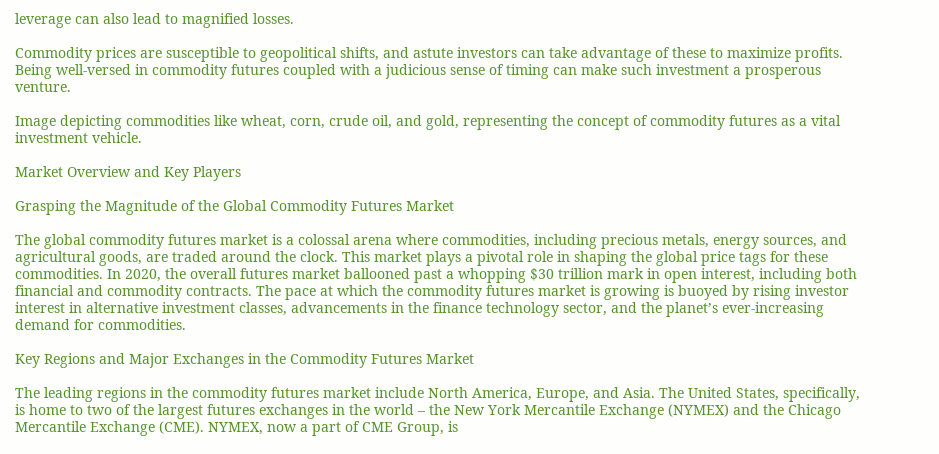leverage can also lead to magnified losses.

Commodity prices are susceptible to geopolitical shifts, and astute investors can take advantage of these to maximize profits. Being well-versed in commodity futures coupled with a judicious sense of timing can make such investment a prosperous venture.

Image depicting commodities like wheat, corn, crude oil, and gold, representing the concept of commodity futures as a vital investment vehicle.

Market Overview and Key Players

Grasping the Magnitude of the Global Commodity Futures Market

The global commodity futures market is a colossal arena where commodities, including precious metals, energy sources, and agricultural goods, are traded around the clock. This market plays a pivotal role in shaping the global price tags for these commodities. In 2020, the overall futures market ballooned past a whopping $30 trillion mark in open interest, including both financial and commodity contracts. The pace at which the commodity futures market is growing is buoyed by rising investor interest in alternative investment classes, advancements in the finance technology sector, and the planet’s ever-increasing demand for commodities.

Key Regions and Major Exchanges in the Commodity Futures Market

The leading regions in the commodity futures market include North America, Europe, and Asia. The United States, specifically, is home to two of the largest futures exchanges in the world – the New York Mercantile Exchange (NYMEX) and the Chicago Mercantile Exchange (CME). NYMEX, now a part of CME Group, is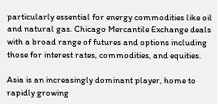particularly essential for energy commodities like oil and natural gas. Chicago Mercantile Exchange deals with a broad range of futures and options including those for interest rates, commodities, and equities.

Asia is an increasingly dominant player, home to rapidly growing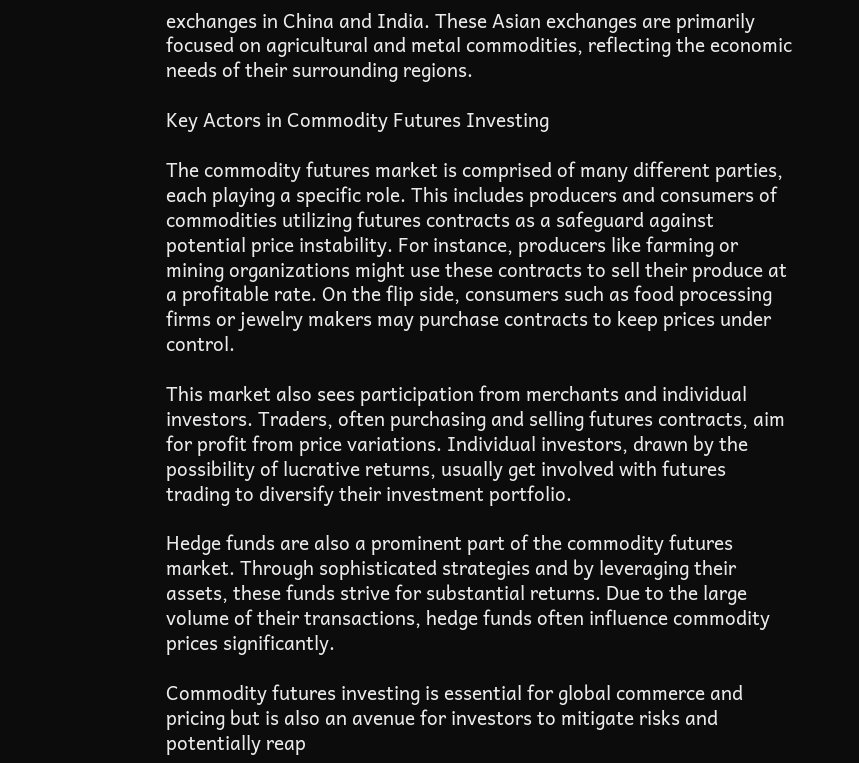exchanges in China and India. These Asian exchanges are primarily focused on agricultural and metal commodities, reflecting the economic needs of their surrounding regions.

Key Actors in Commodity Futures Investing

The commodity futures market is comprised of many different parties, each playing a specific role. This includes producers and consumers of commodities utilizing futures contracts as a safeguard against potential price instability. For instance, producers like farming or mining organizations might use these contracts to sell their produce at a profitable rate. On the flip side, consumers such as food processing firms or jewelry makers may purchase contracts to keep prices under control.

This market also sees participation from merchants and individual investors. Traders, often purchasing and selling futures contracts, aim for profit from price variations. Individual investors, drawn by the possibility of lucrative returns, usually get involved with futures trading to diversify their investment portfolio.

Hedge funds are also a prominent part of the commodity futures market. Through sophisticated strategies and by leveraging their assets, these funds strive for substantial returns. Due to the large volume of their transactions, hedge funds often influence commodity prices significantly.

Commodity futures investing is essential for global commerce and pricing but is also an avenue for investors to mitigate risks and potentially reap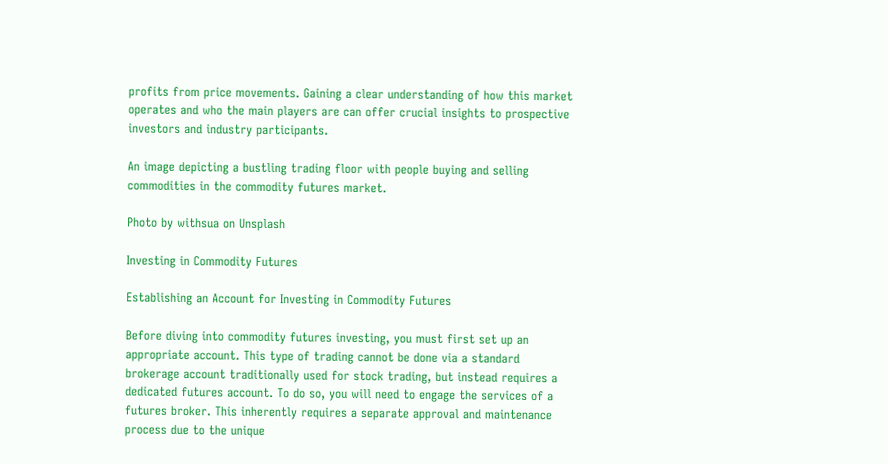profits from price movements. Gaining a clear understanding of how this market operates and who the main players are can offer crucial insights to prospective investors and industry participants.

An image depicting a bustling trading floor with people buying and selling commodities in the commodity futures market.

Photo by withsua on Unsplash

Investing in Commodity Futures

Establishing an Account for Investing in Commodity Futures

Before diving into commodity futures investing, you must first set up an appropriate account. This type of trading cannot be done via a standard brokerage account traditionally used for stock trading, but instead requires a dedicated futures account. To do so, you will need to engage the services of a futures broker. This inherently requires a separate approval and maintenance process due to the unique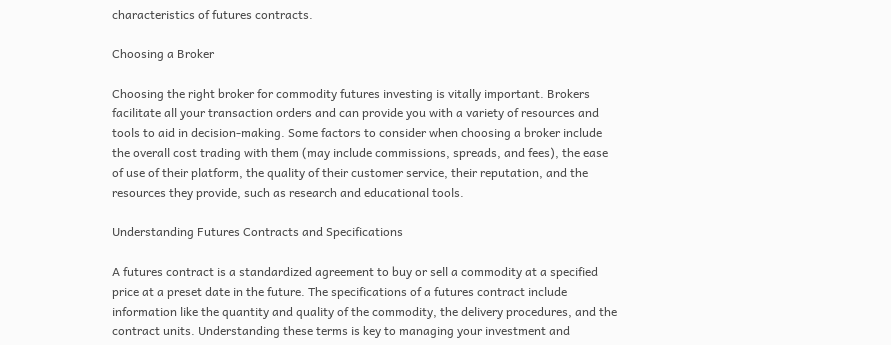characteristics of futures contracts.

Choosing a Broker

Choosing the right broker for commodity futures investing is vitally important. Brokers facilitate all your transaction orders and can provide you with a variety of resources and tools to aid in decision-making. Some factors to consider when choosing a broker include the overall cost trading with them (may include commissions, spreads, and fees), the ease of use of their platform, the quality of their customer service, their reputation, and the resources they provide, such as research and educational tools.

Understanding Futures Contracts and Specifications

A futures contract is a standardized agreement to buy or sell a commodity at a specified price at a preset date in the future. The specifications of a futures contract include information like the quantity and quality of the commodity, the delivery procedures, and the contract units. Understanding these terms is key to managing your investment and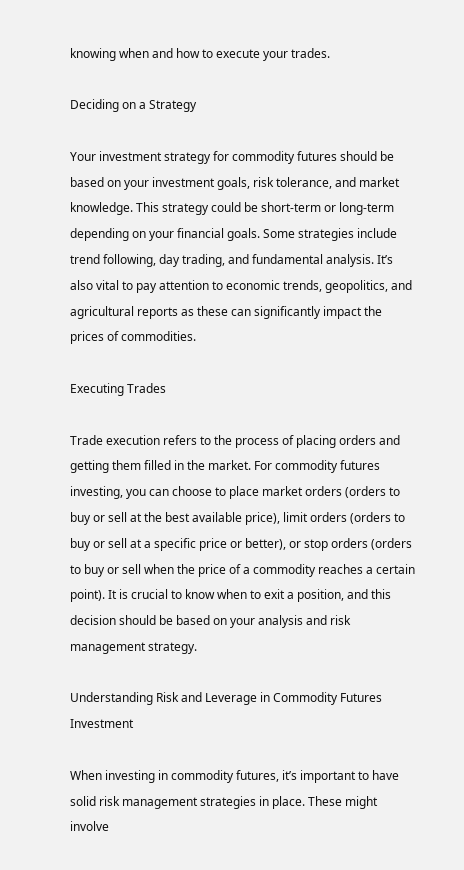knowing when and how to execute your trades.

Deciding on a Strategy

Your investment strategy for commodity futures should be based on your investment goals, risk tolerance, and market knowledge. This strategy could be short-term or long-term depending on your financial goals. Some strategies include trend following, day trading, and fundamental analysis. It’s also vital to pay attention to economic trends, geopolitics, and agricultural reports as these can significantly impact the prices of commodities.

Executing Trades

Trade execution refers to the process of placing orders and getting them filled in the market. For commodity futures investing, you can choose to place market orders (orders to buy or sell at the best available price), limit orders (orders to buy or sell at a specific price or better), or stop orders (orders to buy or sell when the price of a commodity reaches a certain point). It is crucial to know when to exit a position, and this decision should be based on your analysis and risk management strategy.

Understanding Risk and Leverage in Commodity Futures Investment

When investing in commodity futures, it’s important to have solid risk management strategies in place. These might involve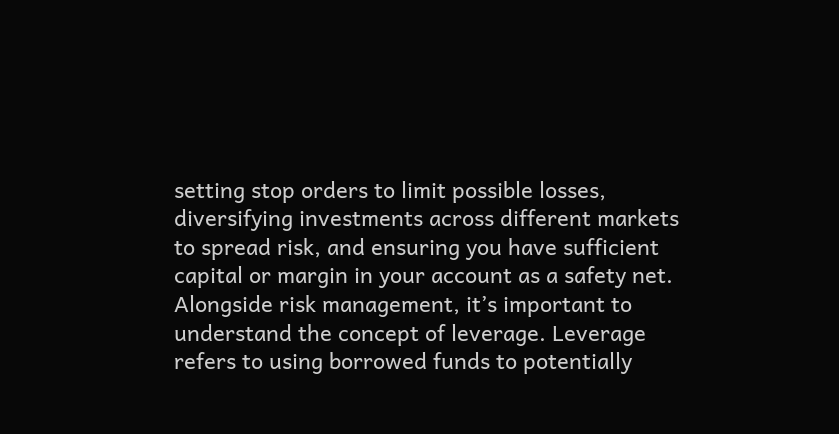setting stop orders to limit possible losses, diversifying investments across different markets to spread risk, and ensuring you have sufficient capital or margin in your account as a safety net. Alongside risk management, it’s important to understand the concept of leverage. Leverage refers to using borrowed funds to potentially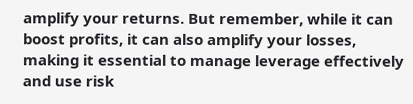amplify your returns. But remember, while it can boost profits, it can also amplify your losses, making it essential to manage leverage effectively and use risk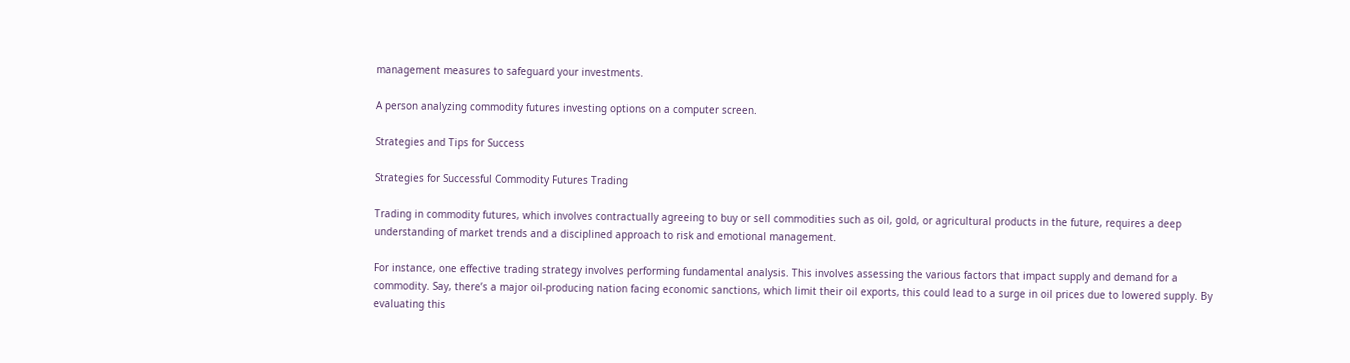management measures to safeguard your investments.

A person analyzing commodity futures investing options on a computer screen.

Strategies and Tips for Success

Strategies for Successful Commodity Futures Trading

Trading in commodity futures, which involves contractually agreeing to buy or sell commodities such as oil, gold, or agricultural products in the future, requires a deep understanding of market trends and a disciplined approach to risk and emotional management.

For instance, one effective trading strategy involves performing fundamental analysis. This involves assessing the various factors that impact supply and demand for a commodity. Say, there’s a major oil-producing nation facing economic sanctions, which limit their oil exports, this could lead to a surge in oil prices due to lowered supply. By evaluating this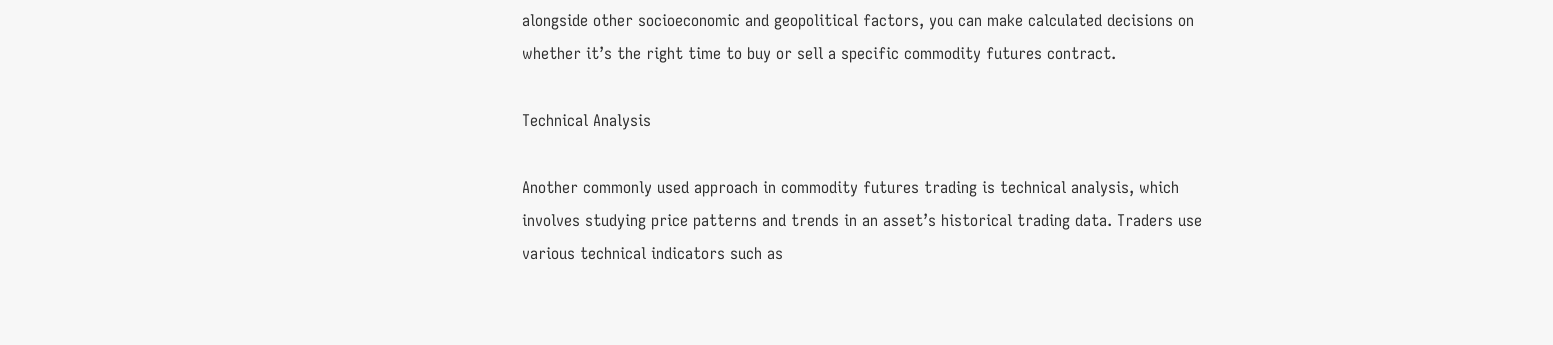alongside other socioeconomic and geopolitical factors, you can make calculated decisions on whether it’s the right time to buy or sell a specific commodity futures contract.

Technical Analysis

Another commonly used approach in commodity futures trading is technical analysis, which involves studying price patterns and trends in an asset’s historical trading data. Traders use various technical indicators such as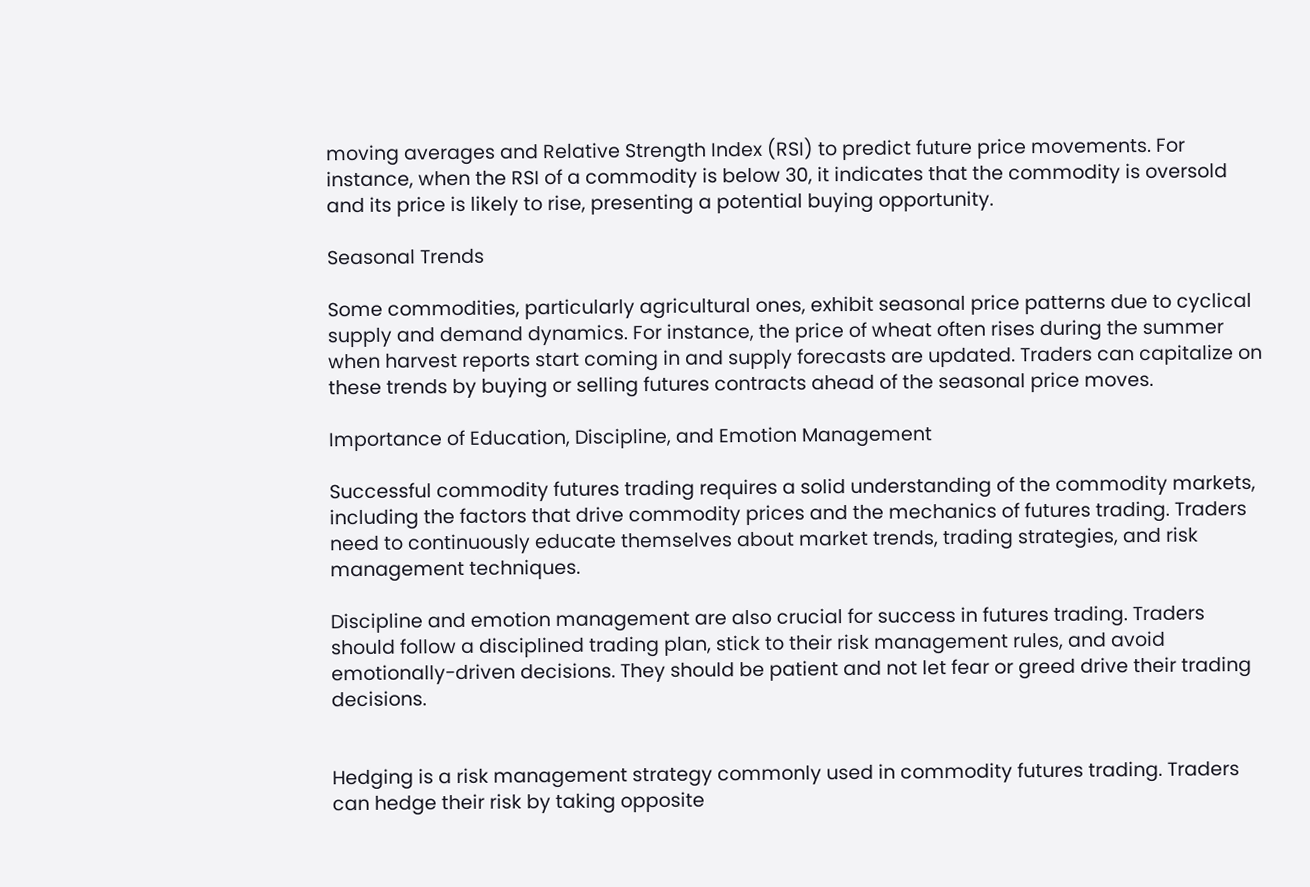moving averages and Relative Strength Index (RSI) to predict future price movements. For instance, when the RSI of a commodity is below 30, it indicates that the commodity is oversold and its price is likely to rise, presenting a potential buying opportunity.

Seasonal Trends

Some commodities, particularly agricultural ones, exhibit seasonal price patterns due to cyclical supply and demand dynamics. For instance, the price of wheat often rises during the summer when harvest reports start coming in and supply forecasts are updated. Traders can capitalize on these trends by buying or selling futures contracts ahead of the seasonal price moves.

Importance of Education, Discipline, and Emotion Management

Successful commodity futures trading requires a solid understanding of the commodity markets, including the factors that drive commodity prices and the mechanics of futures trading. Traders need to continuously educate themselves about market trends, trading strategies, and risk management techniques.

Discipline and emotion management are also crucial for success in futures trading. Traders should follow a disciplined trading plan, stick to their risk management rules, and avoid emotionally-driven decisions. They should be patient and not let fear or greed drive their trading decisions.


Hedging is a risk management strategy commonly used in commodity futures trading. Traders can hedge their risk by taking opposite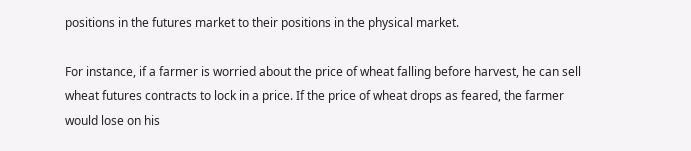positions in the futures market to their positions in the physical market.

For instance, if a farmer is worried about the price of wheat falling before harvest, he can sell wheat futures contracts to lock in a price. If the price of wheat drops as feared, the farmer would lose on his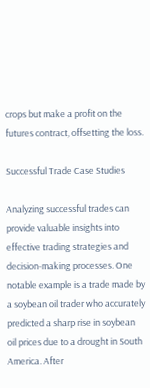crops but make a profit on the futures contract, offsetting the loss.

Successful Trade Case Studies

Analyzing successful trades can provide valuable insights into effective trading strategies and decision-making processes. One notable example is a trade made by a soybean oil trader who accurately predicted a sharp rise in soybean oil prices due to a drought in South America. After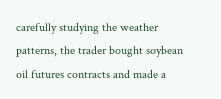carefully studying the weather patterns, the trader bought soybean oil futures contracts and made a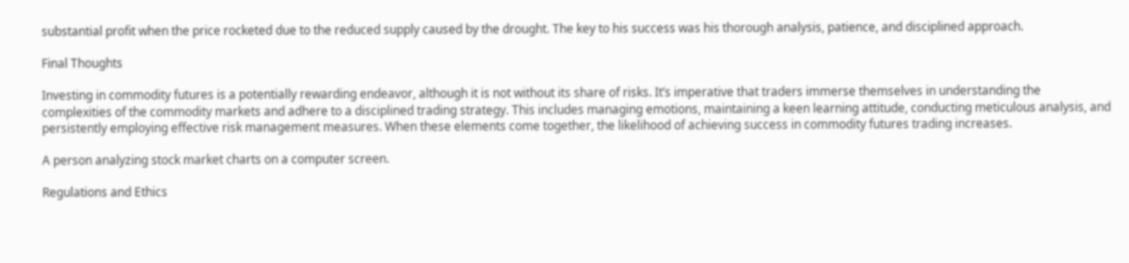substantial profit when the price rocketed due to the reduced supply caused by the drought. The key to his success was his thorough analysis, patience, and disciplined approach.

Final Thoughts

Investing in commodity futures is a potentially rewarding endeavor, although it is not without its share of risks. It’s imperative that traders immerse themselves in understanding the complexities of the commodity markets and adhere to a disciplined trading strategy. This includes managing emotions, maintaining a keen learning attitude, conducting meticulous analysis, and persistently employing effective risk management measures. When these elements come together, the likelihood of achieving success in commodity futures trading increases.

A person analyzing stock market charts on a computer screen.

Regulations and Ethics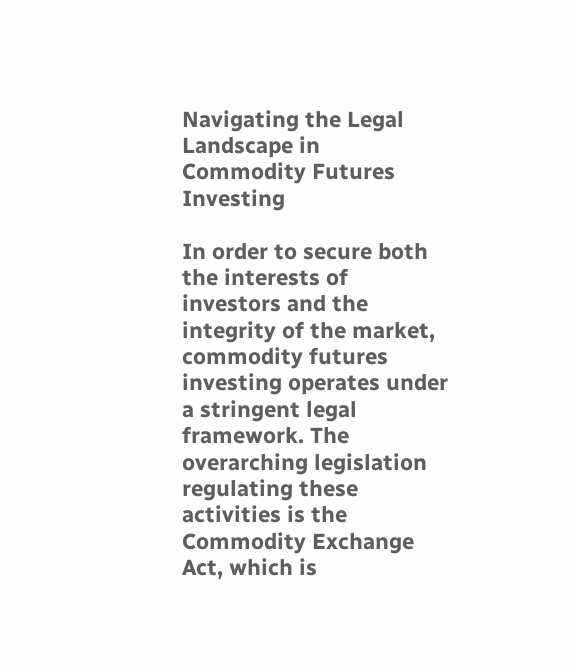Navigating the Legal Landscape in Commodity Futures Investing

In order to secure both the interests of investors and the integrity of the market, commodity futures investing operates under a stringent legal framework. The overarching legislation regulating these activities is the Commodity Exchange Act, which is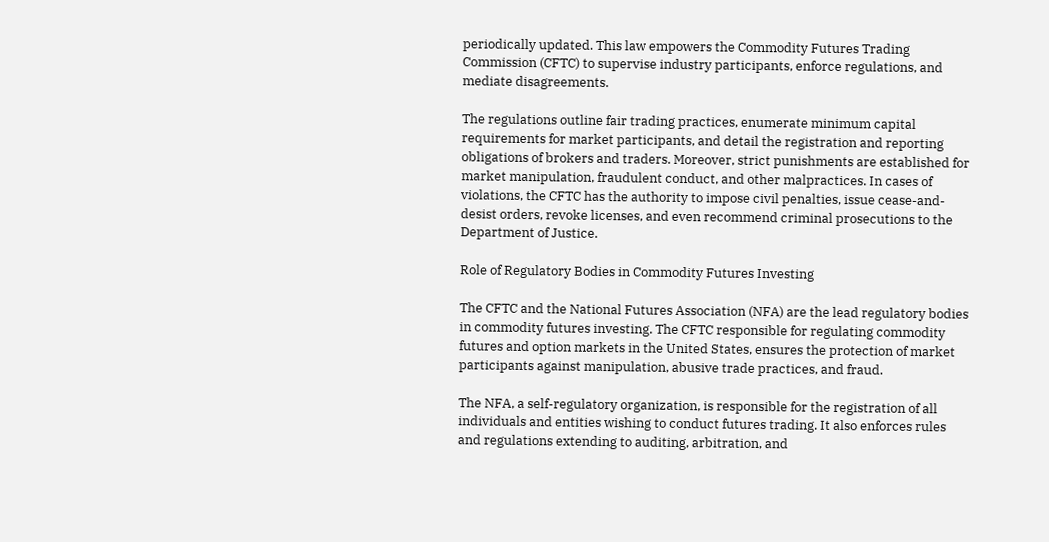periodically updated. This law empowers the Commodity Futures Trading Commission (CFTC) to supervise industry participants, enforce regulations, and mediate disagreements.

The regulations outline fair trading practices, enumerate minimum capital requirements for market participants, and detail the registration and reporting obligations of brokers and traders. Moreover, strict punishments are established for market manipulation, fraudulent conduct, and other malpractices. In cases of violations, the CFTC has the authority to impose civil penalties, issue cease-and-desist orders, revoke licenses, and even recommend criminal prosecutions to the Department of Justice.

Role of Regulatory Bodies in Commodity Futures Investing

The CFTC and the National Futures Association (NFA) are the lead regulatory bodies in commodity futures investing. The CFTC responsible for regulating commodity futures and option markets in the United States, ensures the protection of market participants against manipulation, abusive trade practices, and fraud.

The NFA, a self-regulatory organization, is responsible for the registration of all individuals and entities wishing to conduct futures trading. It also enforces rules and regulations extending to auditing, arbitration, and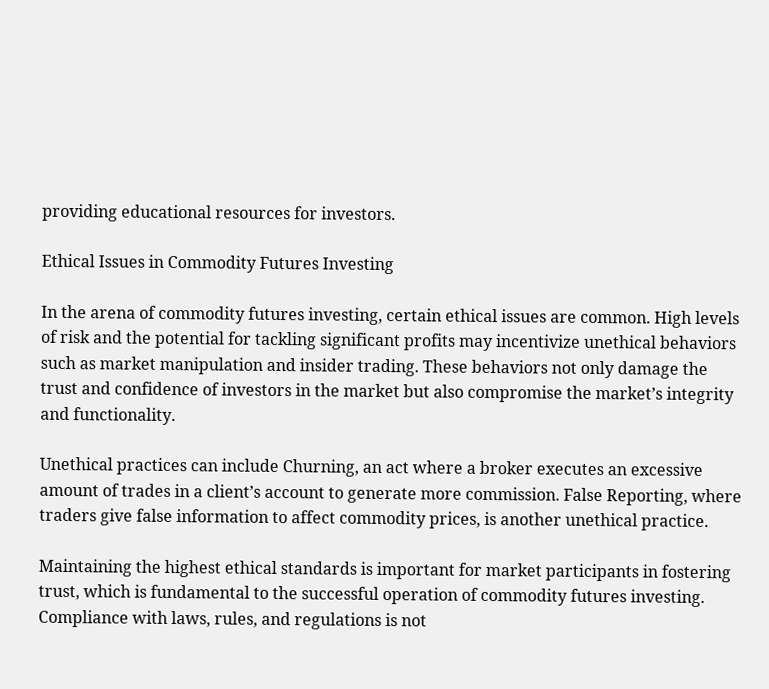providing educational resources for investors.

Ethical Issues in Commodity Futures Investing

In the arena of commodity futures investing, certain ethical issues are common. High levels of risk and the potential for tackling significant profits may incentivize unethical behaviors such as market manipulation and insider trading. These behaviors not only damage the trust and confidence of investors in the market but also compromise the market’s integrity and functionality.

Unethical practices can include Churning, an act where a broker executes an excessive amount of trades in a client’s account to generate more commission. False Reporting, where traders give false information to affect commodity prices, is another unethical practice.

Maintaining the highest ethical standards is important for market participants in fostering trust, which is fundamental to the successful operation of commodity futures investing. Compliance with laws, rules, and regulations is not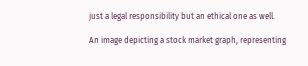just a legal responsibility but an ethical one as well.

An image depicting a stock market graph, representing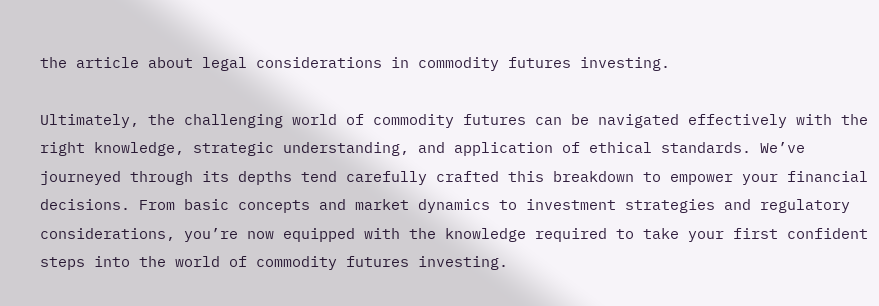the article about legal considerations in commodity futures investing.

Ultimately, the challenging world of commodity futures can be navigated effectively with the right knowledge, strategic understanding, and application of ethical standards. We’ve journeyed through its depths tend carefully crafted this breakdown to empower your financial decisions. From basic concepts and market dynamics to investment strategies and regulatory considerations, you’re now equipped with the knowledge required to take your first confident steps into the world of commodity futures investing.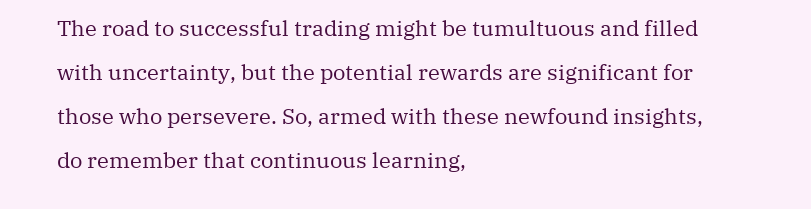The road to successful trading might be tumultuous and filled with uncertainty, but the potential rewards are significant for those who persevere. So, armed with these newfound insights, do remember that continuous learning,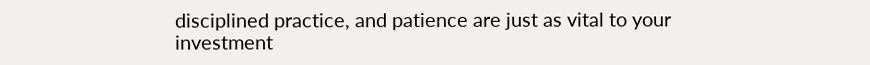disciplined practice, and patience are just as vital to your investment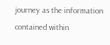journey as the information contained within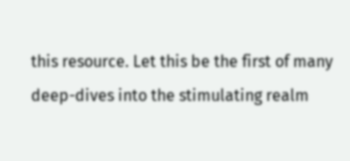this resource. Let this be the first of many deep-dives into the stimulating realm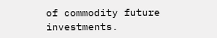of commodity future investments.